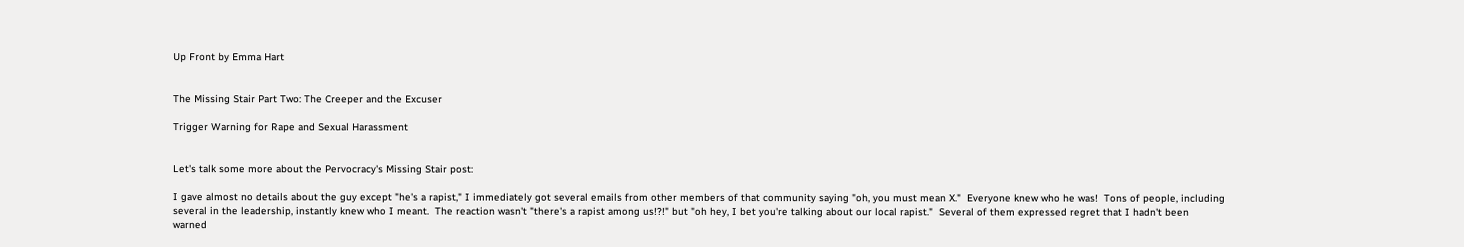Up Front by Emma Hart


The Missing Stair Part Two: The Creeper and the Excuser

Trigger Warning for Rape and Sexual Harassment


Let's talk some more about the Pervocracy's Missing Stair post:

I gave almost no details about the guy except "he's a rapist," I immediately got several emails from other members of that community saying "oh, you must mean X."  Everyone knew who he was!  Tons of people, including several in the leadership, instantly knew who I meant.  The reaction wasn't "there's a rapist among us!?!" but "oh hey, I bet you're talking about our local rapist."  Several of them expressed regret that I hadn't been warned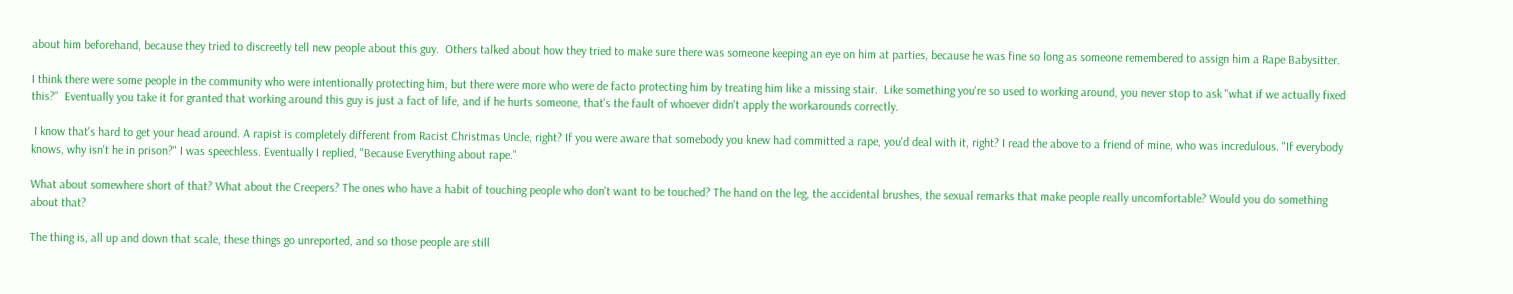about him beforehand, because they tried to discreetly tell new people about this guy.  Others talked about how they tried to make sure there was someone keeping an eye on him at parties, because he was fine so long as someone remembered to assign him a Rape Babysitter.

I think there were some people in the community who were intentionally protecting him, but there were more who were de facto protecting him by treating him like a missing stair.  Like something you're so used to working around, you never stop to ask "what if we actually fixed this?"  Eventually you take it for granted that working around this guy is just a fact of life, and if he hurts someone, that's the fault of whoever didn't apply the workarounds correctly.

 I know that's hard to get your head around. A rapist is completely different from Racist Christmas Uncle, right? If you were aware that somebody you knew had committed a rape, you'd deal with it, right? I read the above to a friend of mine, who was incredulous. "If everybody knows, why isn't he in prison?" I was speechless. Eventually I replied, "Because Everything about rape."

What about somewhere short of that? What about the Creepers? The ones who have a habit of touching people who don't want to be touched? The hand on the leg, the accidental brushes, the sexual remarks that make people really uncomfortable? Would you do something about that?

The thing is, all up and down that scale, these things go unreported, and so those people are still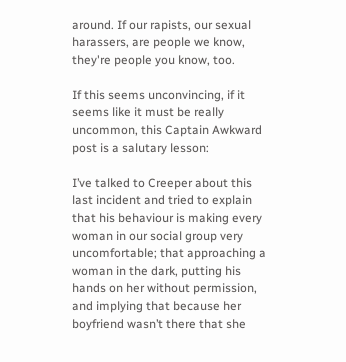around. If our rapists, our sexual harassers, are people we know, they're people you know, too.

If this seems unconvincing, if it seems like it must be really uncommon, this Captain Awkward post is a salutary lesson:

I’ve talked to Creeper about this last incident and tried to explain that his behaviour is making every woman in our social group very uncomfortable; that approaching a woman in the dark, putting his hands on her without permission, and implying that because her boyfriend wasn’t there that she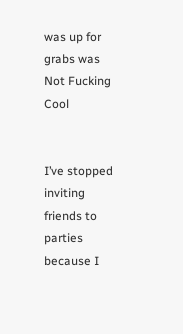was up for grabs was Not Fucking Cool


I’ve stopped inviting friends to parties because I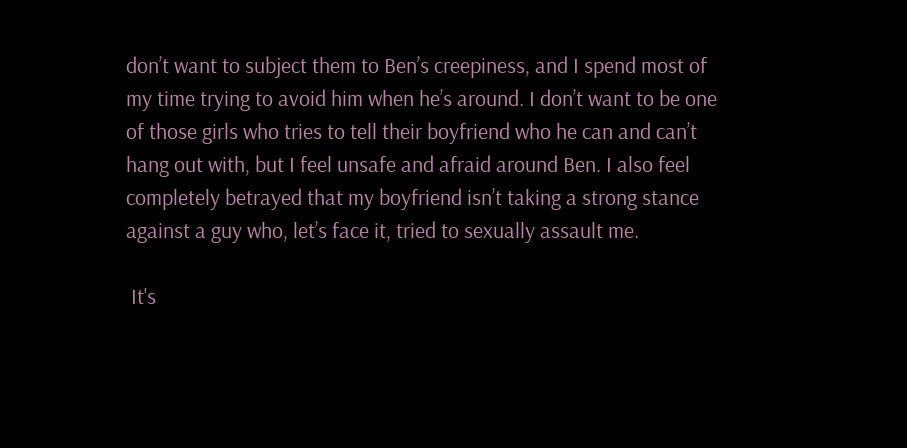don’t want to subject them to Ben’s creepiness, and I spend most of my time trying to avoid him when he’s around. I don’t want to be one of those girls who tries to tell their boyfriend who he can and can’t hang out with, but I feel unsafe and afraid around Ben. I also feel completely betrayed that my boyfriend isn’t taking a strong stance against a guy who, let’s face it, tried to sexually assault me.

 It's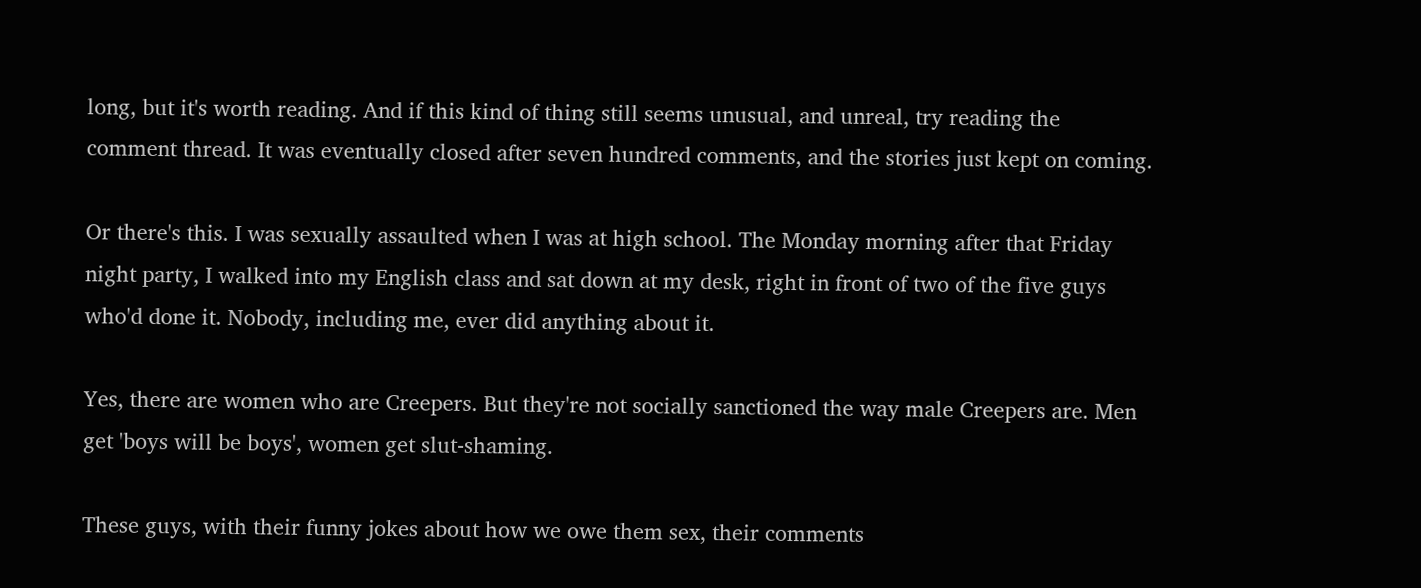long, but it's worth reading. And if this kind of thing still seems unusual, and unreal, try reading the comment thread. It was eventually closed after seven hundred comments, and the stories just kept on coming.

Or there's this. I was sexually assaulted when I was at high school. The Monday morning after that Friday night party, I walked into my English class and sat down at my desk, right in front of two of the five guys who'd done it. Nobody, including me, ever did anything about it.

Yes, there are women who are Creepers. But they're not socially sanctioned the way male Creepers are. Men get 'boys will be boys', women get slut-shaming.

These guys, with their funny jokes about how we owe them sex, their comments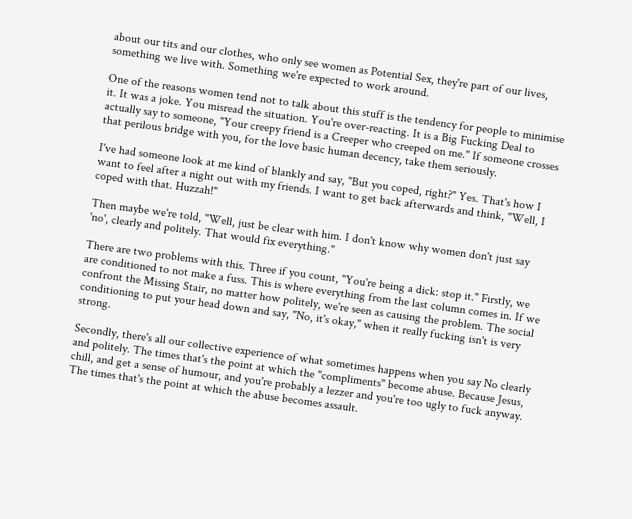about our tits and our clothes, who only see women as Potential Sex, they're part of our lives, something we live with. Something we're expected to work around.

One of the reasons women tend not to talk about this stuff is the tendency for people to minimise it. It was a joke. You misread the situation. You're over-reacting. It is a Big Fucking Deal to actually say to someone, "Your creepy friend is a Creeper who creeped on me." If someone crosses that perilous bridge with you, for the love basic human decency, take them seriously.

I've had someone look at me kind of blankly and say, "But you coped, right?" Yes. That's how I want to feel after a night out with my friends. I want to get back afterwards and think, "Well, I coped with that. Huzzah!"

Then maybe we're told, "Well, just be clear with him. I don't know why women don't just say 'no', clearly and politely. That would fix everything."

There are two problems with this. Three if you count, "You're being a dick: stop it." Firstly, we are conditioned to not make a fuss. This is where everything from the last column comes in. If we confront the Missing Stair, no matter how politely, we're seen as causing the problem. The social conditioning to put your head down and say, "No, it's okay," when it really fucking isn't is very strong.

Secondly, there's all our collective experience of what sometimes happens when you say No clearly and politely. The times that's the point at which the "compliments" become abuse. Because Jesus, chill, and get a sense of humour, and you're probably a lezzer and you're too ugly to fuck anyway. The times that's the point at which the abuse becomes assault.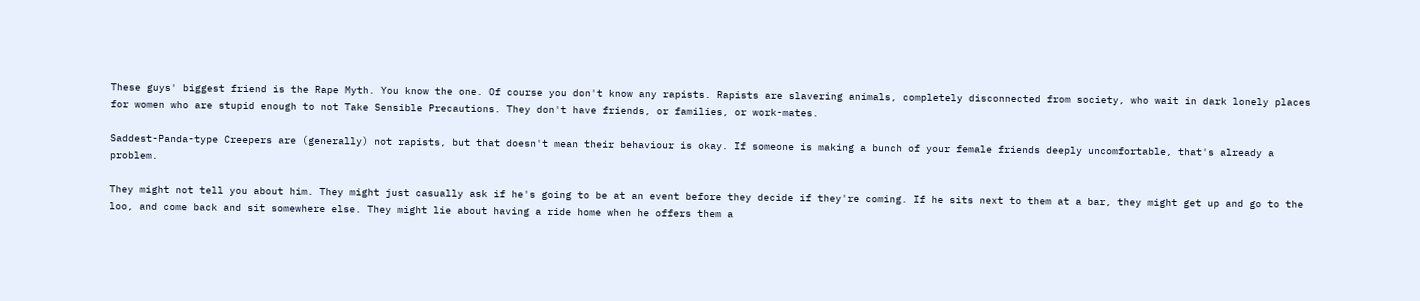These guys' biggest friend is the Rape Myth. You know the one. Of course you don't know any rapists. Rapists are slavering animals, completely disconnected from society, who wait in dark lonely places for women who are stupid enough to not Take Sensible Precautions. They don't have friends, or families, or work-mates.

Saddest-Panda-type Creepers are (generally) not rapists, but that doesn't mean their behaviour is okay. If someone is making a bunch of your female friends deeply uncomfortable, that's already a problem.

They might not tell you about him. They might just casually ask if he's going to be at an event before they decide if they're coming. If he sits next to them at a bar, they might get up and go to the loo, and come back and sit somewhere else. They might lie about having a ride home when he offers them a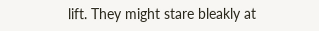lift. They might stare bleakly at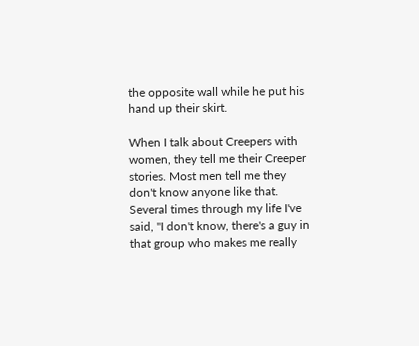the opposite wall while he put his hand up their skirt.

When I talk about Creepers with women, they tell me their Creeper stories. Most men tell me they don't know anyone like that. Several times through my life I've said, "I don't know, there's a guy in that group who makes me really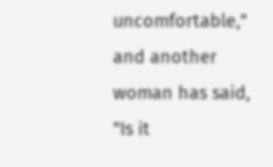uncomfortable," and another woman has said, "Is it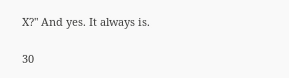X?" And yes. It always is.

30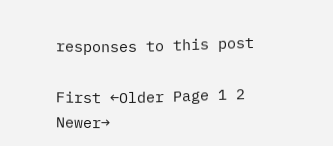responses to this post

First ←Older Page 1 2 Newer→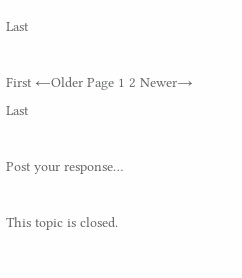Last

First ←Older Page 1 2 Newer→ Last

Post your response…

This topic is closed.